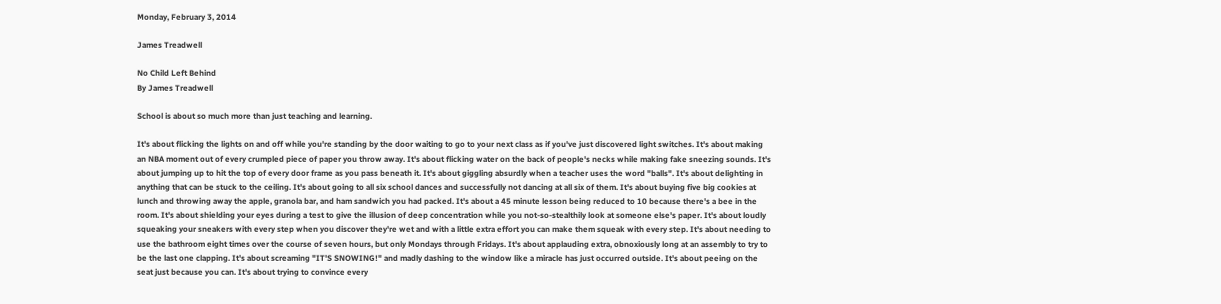Monday, February 3, 2014

James Treadwell

No Child Left Behind
By James Treadwell

School is about so much more than just teaching and learning.

It's about flicking the lights on and off while you're standing by the door waiting to go to your next class as if you've just discovered light switches. It's about making an NBA moment out of every crumpled piece of paper you throw away. It's about flicking water on the back of people's necks while making fake sneezing sounds. It's about jumping up to hit the top of every door frame as you pass beneath it. It's about giggling absurdly when a teacher uses the word "balls". It's about delighting in anything that can be stuck to the ceiling. It's about going to all six school dances and successfully not dancing at all six of them. It's about buying five big cookies at lunch and throwing away the apple, granola bar, and ham sandwich you had packed. It's about a 45 minute lesson being reduced to 10 because there's a bee in the room. It's about shielding your eyes during a test to give the illusion of deep concentration while you not-so-stealthily look at someone else's paper. It's about loudly squeaking your sneakers with every step when you discover they're wet and with a little extra effort you can make them squeak with every step. It's about needing to use the bathroom eight times over the course of seven hours, but only Mondays through Fridays. It's about applauding extra, obnoxiously long at an assembly to try to be the last one clapping. It's about screaming "IT'S SNOWING!" and madly dashing to the window like a miracle has just occurred outside. It's about peeing on the seat just because you can. It's about trying to convince every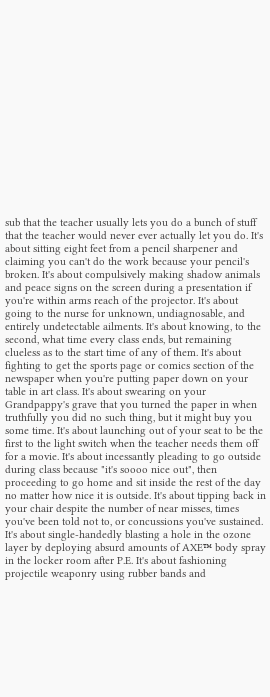sub that the teacher usually lets you do a bunch of stuff that the teacher would never ever actually let you do. It's about sitting eight feet from a pencil sharpener and claiming you can't do the work because your pencil's broken. It's about compulsively making shadow animals and peace signs on the screen during a presentation if you're within arms reach of the projector. It's about going to the nurse for unknown, undiagnosable, and entirely undetectable ailments. It's about knowing, to the second, what time every class ends, but remaining clueless as to the start time of any of them. It's about fighting to get the sports page or comics section of the newspaper when you're putting paper down on your table in art class. It's about swearing on your Grandpappy's grave that you turned the paper in when truthfully you did no such thing, but it might buy you some time. It's about launching out of your seat to be the first to the light switch when the teacher needs them off for a movie. It's about incessantly pleading to go outside during class because "it's soooo nice out", then proceeding to go home and sit inside the rest of the day no matter how nice it is outside. It's about tipping back in your chair despite the number of near misses, times you've been told not to, or concussions you've sustained. It's about single-handedly blasting a hole in the ozone layer by deploying absurd amounts of AXE™ body spray in the locker room after P.E. It's about fashioning projectile weaponry using rubber bands and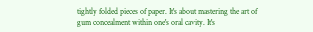tightly folded pieces of paper. It's about mastering the art of gum concealment within one's oral cavity. It's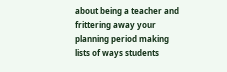about being a teacher and frittering away your planning period making lists of ways students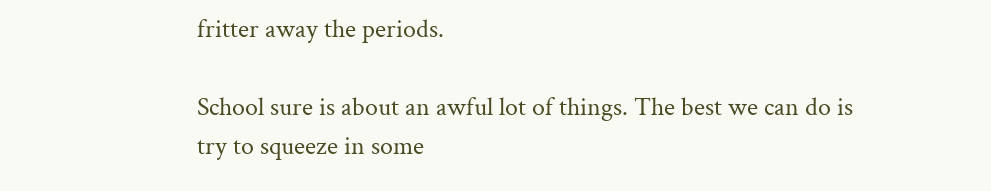fritter away the periods.

School sure is about an awful lot of things. The best we can do is try to squeeze in some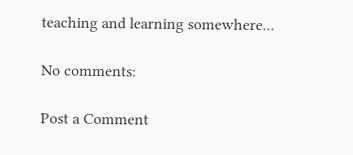teaching and learning somewhere...

No comments:

Post a Comment